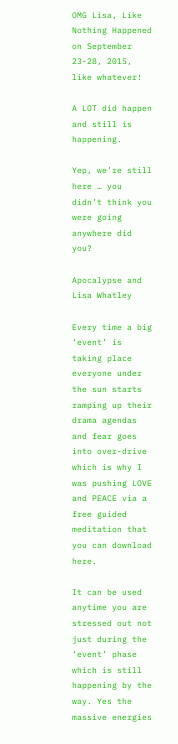OMG Lisa, Like Nothing Happened on September 23-28, 2015, like whatever!

A LOT did happen and still is happening.

Yep, we’re still here … you didn’t think you were going anywhere did you?

Apocalypse and Lisa Whatley

Every time a big ‘event’ is taking place everyone under the sun starts ramping up their drama agendas and fear goes into over-drive which is why I was pushing LOVE and PEACE via a free guided meditation that you can download here.

It can be used anytime you are stressed out not just during the ‘event’ phase which is still happening by the way. Yes the massive energies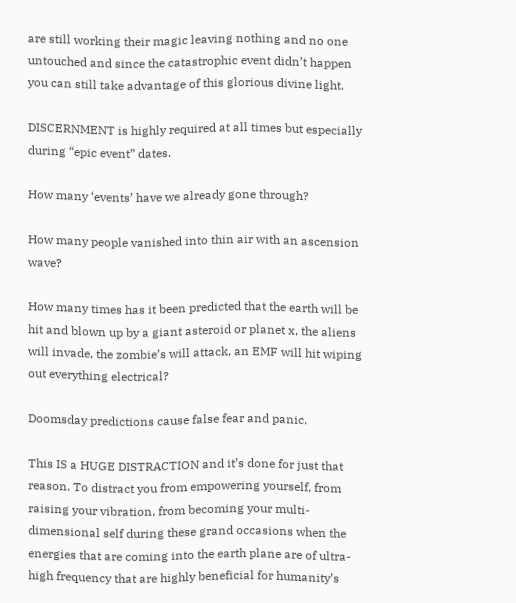are still working their magic leaving nothing and no one untouched and since the catastrophic event didn’t happen you can still take advantage of this glorious divine light.

DISCERNMENT is highly required at all times but especially during “epic event” dates.

How many ‘events’ have we already gone through?

How many people vanished into thin air with an ascension wave?

How many times has it been predicted that the earth will be hit and blown up by a giant asteroid or planet x, the aliens will invade, the zombie’s will attack, an EMF will hit wiping out everything electrical?

Doomsday predictions cause false fear and panic.

This IS a HUGE DISTRACTION and it’s done for just that reason. To distract you from empowering yourself, from raising your vibration, from becoming your multi-dimensional self during these grand occasions when the energies that are coming into the earth plane are of ultra-high frequency that are highly beneficial for humanity’s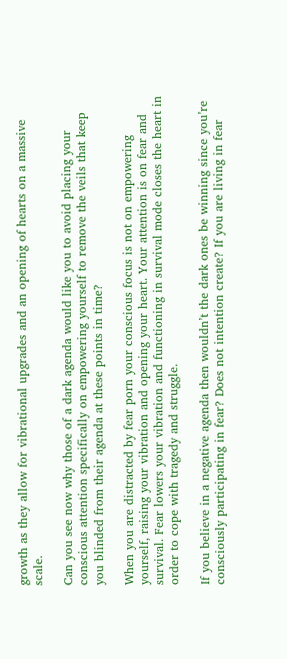growth as they allow for vibrational upgrades and an opening of hearts on a massive scale.

Can you see now why those of a dark agenda would like you to avoid placing your conscious attention specifically on empowering yourself to remove the veils that keep you blinded from their agenda at these points in time?

When you are distracted by fear porn your conscious focus is not on empowering yourself, raising your vibration and opening your heart. Your attention is on fear and survival. Fear lowers your vibration and functioning in survival mode closes the heart in order to cope with tragedy and struggle.

If you believe in a negative agenda then wouldn’t the dark ones be winning since you’re consciously participating in fear? Does not intention create? If you are living in fear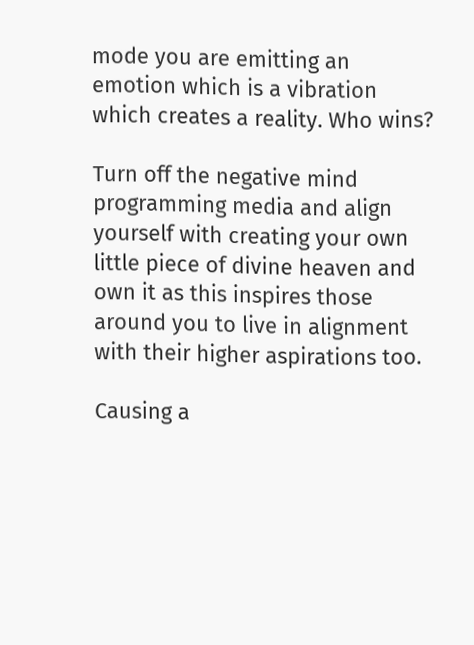mode you are emitting an emotion which is a vibration which creates a reality. Who wins?

Turn off the negative mind programming media and align yourself with creating your own little piece of divine heaven and own it as this inspires those around you to live in alignment with their higher aspirations too.

Causing a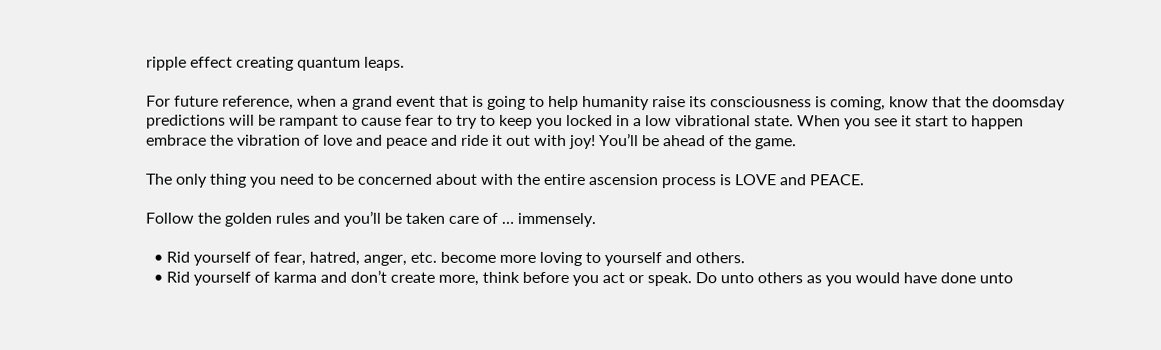ripple effect creating quantum leaps.

For future reference, when a grand event that is going to help humanity raise its consciousness is coming, know that the doomsday predictions will be rampant to cause fear to try to keep you locked in a low vibrational state. When you see it start to happen embrace the vibration of love and peace and ride it out with joy! You’ll be ahead of the game.

The only thing you need to be concerned about with the entire ascension process is LOVE and PEACE.

Follow the golden rules and you’ll be taken care of … immensely.

  • Rid yourself of fear, hatred, anger, etc. become more loving to yourself and others.
  • Rid yourself of karma and don’t create more, think before you act or speak. Do unto others as you would have done unto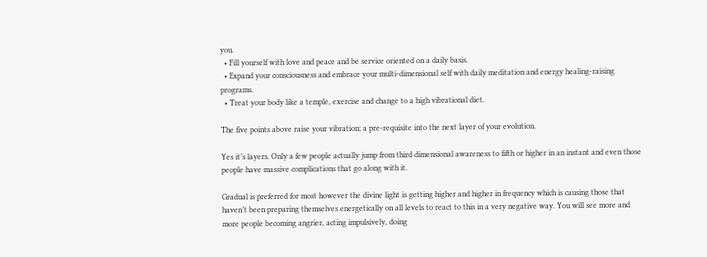you.
  • Fill yourself with love and peace and be service oriented on a daily basis.
  • Expand your consciousness and embrace your multi-dimensional self with daily meditation and energy healing-raising programs.
  • Treat your body like a temple, exercise and change to a high vibrational diet.

The five points above raise your vibration; a pre-requisite into the next layer of your evolution.

Yes it’s layers. Only a few people actually jump from third dimensional awareness to fifth or higher in an instant and even those people have massive complications that go along with it.

Gradual is preferred for most however the divine light is getting higher and higher in frequency which is causing those that haven’t been preparing themselves energetically on all levels to react to this in a very negative way. You will see more and more people becoming angrier, acting impulsively, doing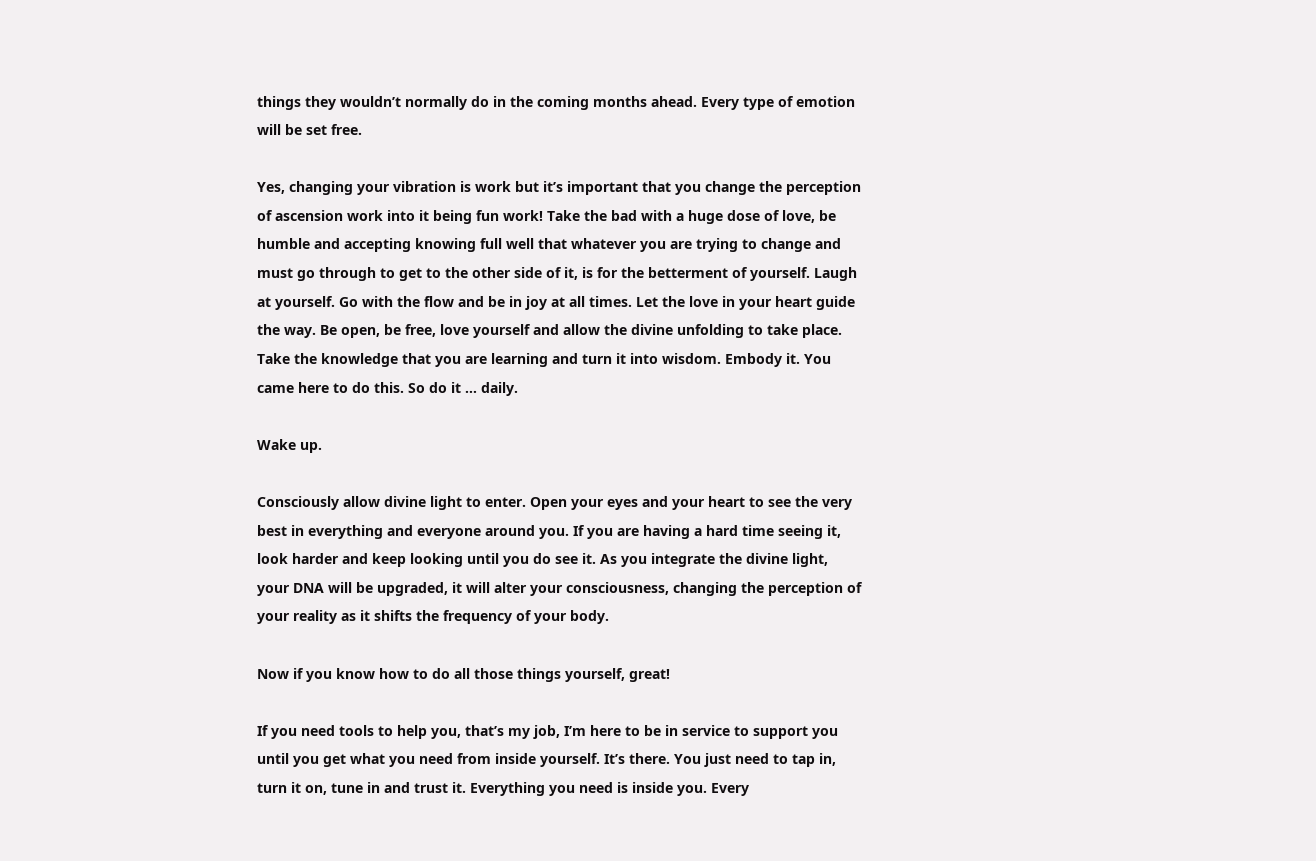things they wouldn’t normally do in the coming months ahead. Every type of emotion will be set free.

Yes, changing your vibration is work but it’s important that you change the perception of ascension work into it being fun work! Take the bad with a huge dose of love, be humble and accepting knowing full well that whatever you are trying to change and must go through to get to the other side of it, is for the betterment of yourself. Laugh at yourself. Go with the flow and be in joy at all times. Let the love in your heart guide the way. Be open, be free, love yourself and allow the divine unfolding to take place. Take the knowledge that you are learning and turn it into wisdom. Embody it. You came here to do this. So do it … daily.

Wake up.

Consciously allow divine light to enter. Open your eyes and your heart to see the very best in everything and everyone around you. If you are having a hard time seeing it, look harder and keep looking until you do see it. As you integrate the divine light, your DNA will be upgraded, it will alter your consciousness, changing the perception of your reality as it shifts the frequency of your body.

Now if you know how to do all those things yourself, great!

If you need tools to help you, that’s my job, I’m here to be in service to support you until you get what you need from inside yourself. It’s there. You just need to tap in, turn it on, tune in and trust it. Everything you need is inside you. Every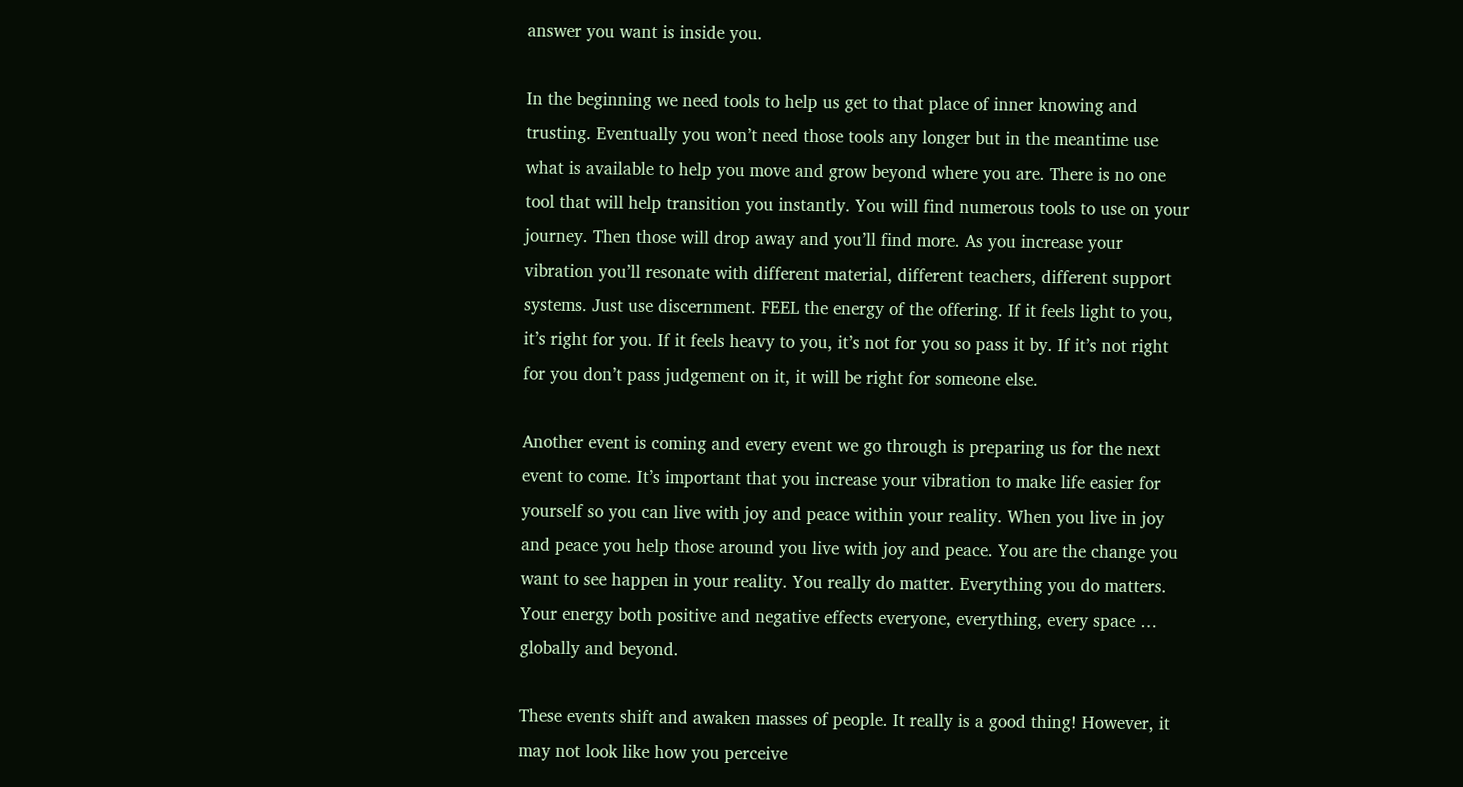answer you want is inside you.

In the beginning we need tools to help us get to that place of inner knowing and trusting. Eventually you won’t need those tools any longer but in the meantime use what is available to help you move and grow beyond where you are. There is no one tool that will help transition you instantly. You will find numerous tools to use on your journey. Then those will drop away and you’ll find more. As you increase your vibration you’ll resonate with different material, different teachers, different support systems. Just use discernment. FEEL the energy of the offering. If it feels light to you, it’s right for you. If it feels heavy to you, it’s not for you so pass it by. If it’s not right for you don’t pass judgement on it, it will be right for someone else.

Another event is coming and every event we go through is preparing us for the next event to come. It’s important that you increase your vibration to make life easier for yourself so you can live with joy and peace within your reality. When you live in joy and peace you help those around you live with joy and peace. You are the change you want to see happen in your reality. You really do matter. Everything you do matters. Your energy both positive and negative effects everyone, everything, every space … globally and beyond.

These events shift and awaken masses of people. It really is a good thing! However, it may not look like how you perceive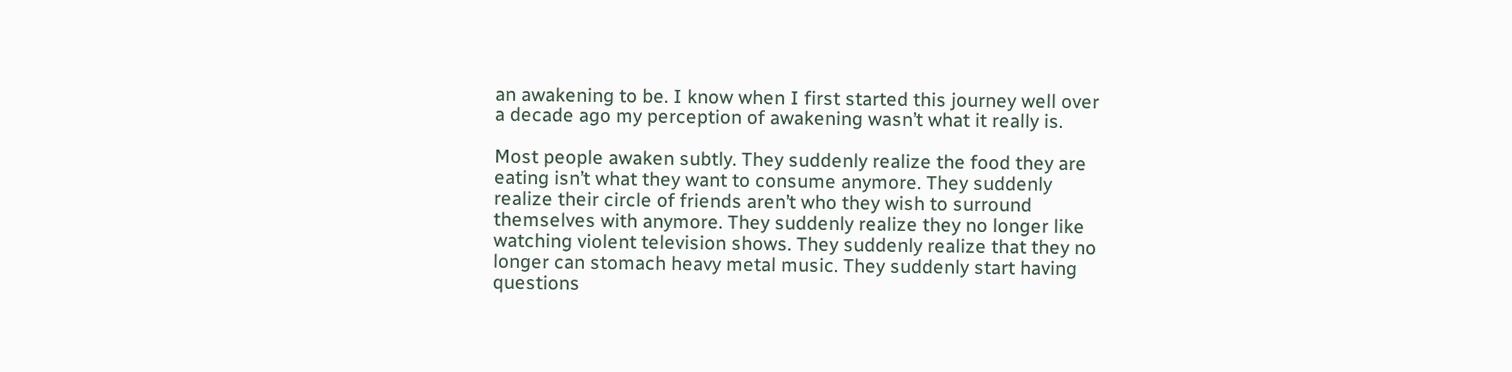an awakening to be. I know when I first started this journey well over a decade ago my perception of awakening wasn’t what it really is.

Most people awaken subtly. They suddenly realize the food they are eating isn’t what they want to consume anymore. They suddenly realize their circle of friends aren’t who they wish to surround themselves with anymore. They suddenly realize they no longer like watching violent television shows. They suddenly realize that they no longer can stomach heavy metal music. They suddenly start having questions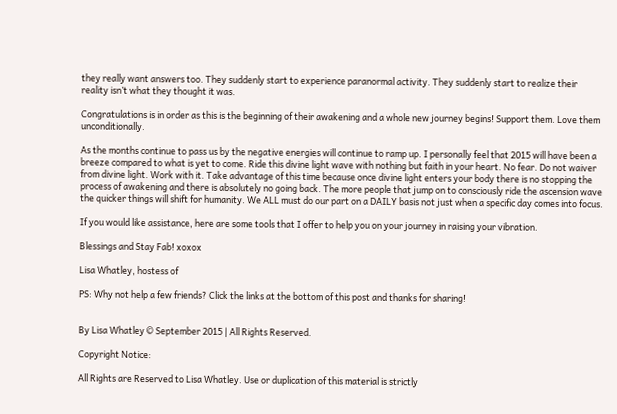they really want answers too. They suddenly start to experience paranormal activity. They suddenly start to realize their reality isn’t what they thought it was.

Congratulations is in order as this is the beginning of their awakening and a whole new journey begins! Support them. Love them unconditionally.

As the months continue to pass us by the negative energies will continue to ramp up. I personally feel that 2015 will have been a breeze compared to what is yet to come. Ride this divine light wave with nothing but faith in your heart. No fear. Do not waiver from divine light. Work with it. Take advantage of this time because once divine light enters your body there is no stopping the process of awakening and there is absolutely no going back. The more people that jump on to consciously ride the ascension wave the quicker things will shift for humanity. We ALL must do our part on a DAILY basis not just when a specific day comes into focus.

If you would like assistance, here are some tools that I offer to help you on your journey in raising your vibration.

Blessings and Stay Fab! xoxox

Lisa Whatley, hostess of

PS: Why not help a few friends? Click the links at the bottom of this post and thanks for sharing!


By Lisa Whatley © September 2015 | All Rights Reserved.

Copyright Notice:

All Rights are Reserved to Lisa Whatley. Use or duplication of this material is strictly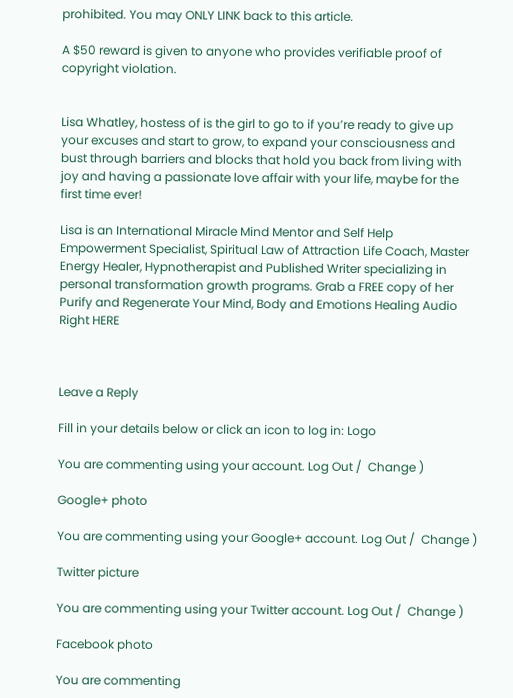prohibited. You may ONLY LINK back to this article.

A $50 reward is given to anyone who provides verifiable proof of copyright violation.


Lisa Whatley, hostess of is the girl to go to if you’re ready to give up your excuses and start to grow, to expand your consciousness and bust through barriers and blocks that hold you back from living with joy and having a passionate love affair with your life, maybe for the first time ever!

Lisa is an International Miracle Mind Mentor and Self Help Empowerment Specialist, Spiritual Law of Attraction Life Coach, Master Energy Healer, Hypnotherapist and Published Writer specializing in personal transformation growth programs. Grab a FREE copy of her Purify and Regenerate Your Mind, Body and Emotions Healing Audio Right HERE



Leave a Reply

Fill in your details below or click an icon to log in: Logo

You are commenting using your account. Log Out /  Change )

Google+ photo

You are commenting using your Google+ account. Log Out /  Change )

Twitter picture

You are commenting using your Twitter account. Log Out /  Change )

Facebook photo

You are commenting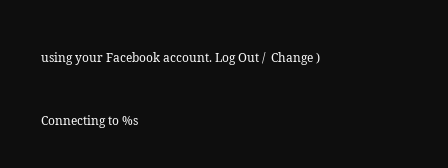using your Facebook account. Log Out /  Change )


Connecting to %s